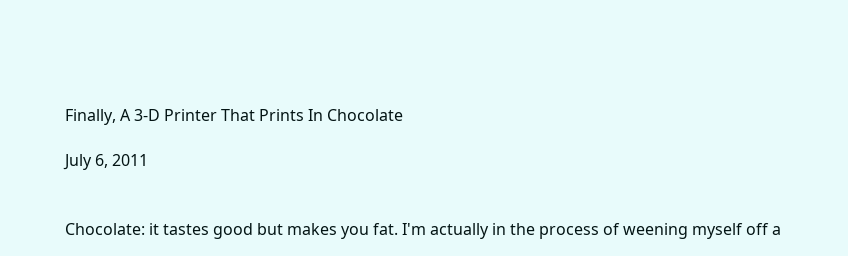Finally, A 3-D Printer That Prints In Chocolate

July 6, 2011


Chocolate: it tastes good but makes you fat. I'm actually in the process of weening myself off a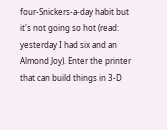four-Snickers-a-day habit but it's not going so hot (read: yesterday I had six and an Almond Joy). Enter the printer that can build things in 3-D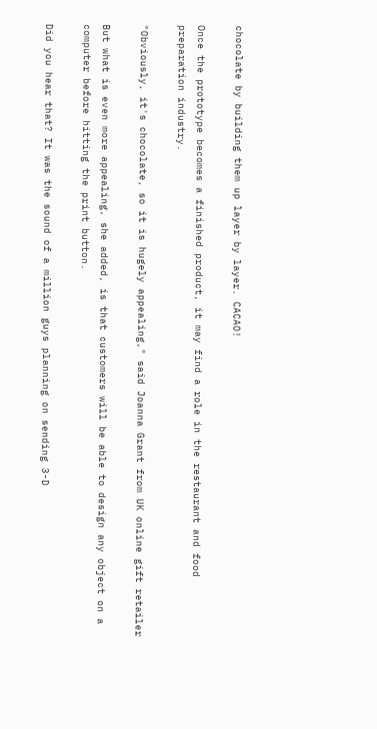chocolate by building them up layer by layer. CACAO!

Once the prototype becomes a finished product, it may find a role in the restaurant and food preparation industry.

"Obviously, it's chocolate, so it is hugely appealing," said Joanna Grant from UK online gift retailer

But what is even more appealing, she added, is that customers will be able to design any object on a computer before hitting the print button.

Did you hear that? It was the sound of a million guys planning on sending 3-D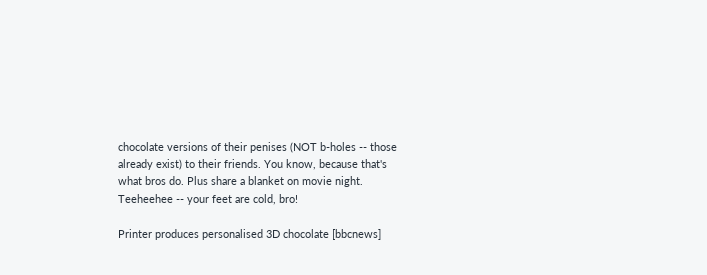chocolate versions of their penises (NOT b-holes -- those already exist) to their friends. You know, because that's what bros do. Plus share a blanket on movie night. Teeheehee -- your feet are cold, bro!

Printer produces personalised 3D chocolate [bbcnews]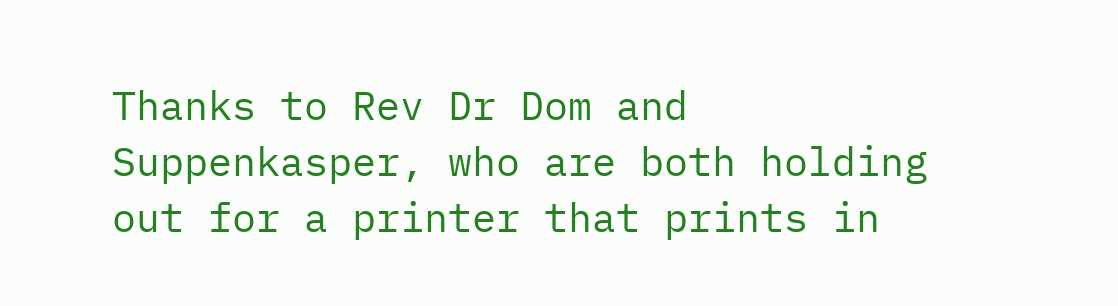Thanks to Rev Dr Dom and Suppenkasper, who are both holding out for a printer that prints in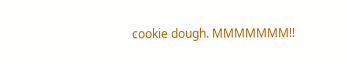cookie dough. MMMMMMM!!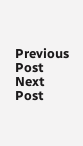Previous Post
Next Post